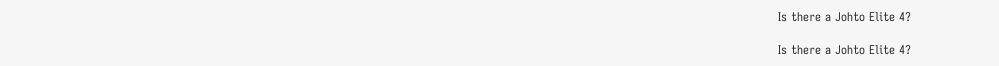Is there a Johto Elite 4?

Is there a Johto Elite 4?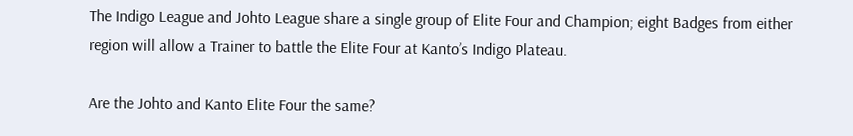The Indigo League and Johto League share a single group of Elite Four and Champion; eight Badges from either region will allow a Trainer to battle the Elite Four at Kanto’s Indigo Plateau.

Are the Johto and Kanto Elite Four the same?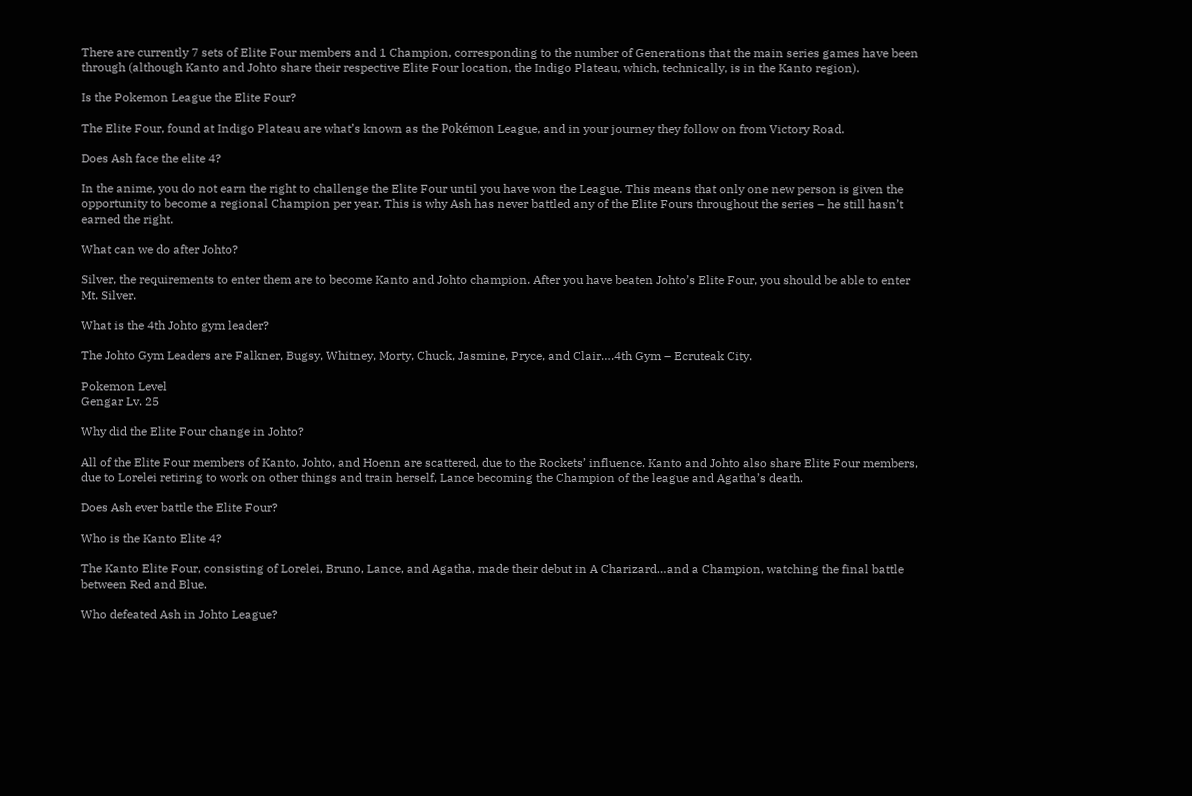There are currently 7 sets of Elite Four members and 1 Champion, corresponding to the number of Generations that the main series games have been through (although Kanto and Johto share their respective Elite Four location, the Indigo Plateau, which, technically, is in the Kanto region).

Is the Pokemon League the Elite Four?

The Elite Four, found at Indigo Plateau are what’s known as the Pokémon League, and in your journey they follow on from Victory Road.

Does Ash face the elite 4?

In the anime, you do not earn the right to challenge the Elite Four until you have won the League. This means that only one new person is given the opportunity to become a regional Champion per year. This is why Ash has never battled any of the Elite Fours throughout the series – he still hasn’t earned the right.

What can we do after Johto?

Silver, the requirements to enter them are to become Kanto and Johto champion. After you have beaten Johto’s Elite Four, you should be able to enter Mt. Silver.

What is the 4th Johto gym leader?

The Johto Gym Leaders are Falkner, Bugsy, Whitney, Morty, Chuck, Jasmine, Pryce, and Clair….4th Gym – Ecruteak City.

Pokemon Level
Gengar Lv. 25

Why did the Elite Four change in Johto?

All of the Elite Four members of Kanto, Johto, and Hoenn are scattered, due to the Rockets’ influence. Kanto and Johto also share Elite Four members, due to Lorelei retiring to work on other things and train herself, Lance becoming the Champion of the league and Agatha’s death.

Does Ash ever battle the Elite Four?

Who is the Kanto Elite 4?

The Kanto Elite Four, consisting of Lorelei, Bruno, Lance, and Agatha, made their debut in A Charizard…and a Champion, watching the final battle between Red and Blue.

Who defeated Ash in Johto League?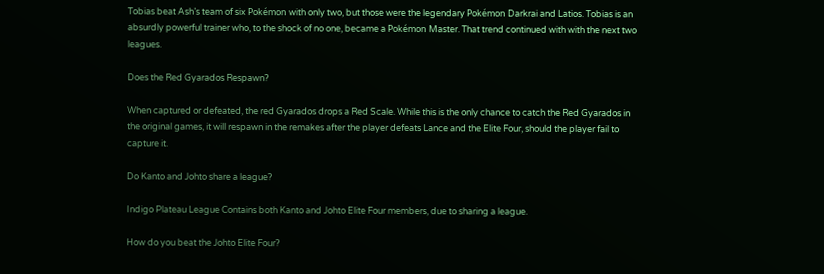Tobias beat Ash’s team of six Pokémon with only two, but those were the legendary Pokémon Darkrai and Latios. Tobias is an absurdly powerful trainer who, to the shock of no one, became a Pokémon Master. That trend continued with with the next two leagues.

Does the Red Gyarados Respawn?

When captured or defeated, the red Gyarados drops a Red Scale. While this is the only chance to catch the Red Gyarados in the original games, it will respawn in the remakes after the player defeats Lance and the Elite Four, should the player fail to capture it.

Do Kanto and Johto share a league?

Indigo Plateau League Contains both Kanto and Johto Elite Four members, due to sharing a league.

How do you beat the Johto Elite Four?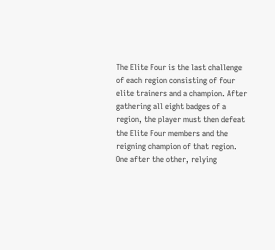The Elite Four is the last challenge of each region consisting of four elite trainers and a champion. After gathering all eight badges of a region, the player must then defeat the Elite Four members and the reigning champion of that region. One after the other, relying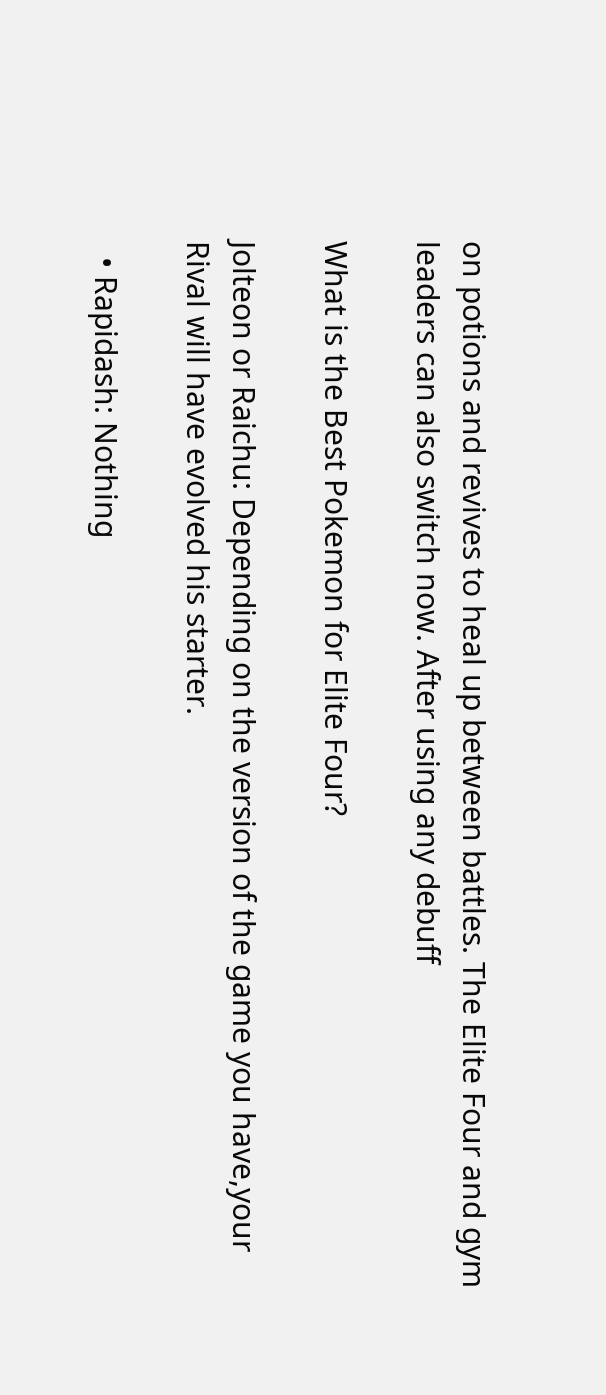on potions and revives to heal up between battles. The Elite Four and gym leaders can also switch now. After using any debuff

What is the Best Pokemon for Elite Four?

Jolteon or Raichu: Depending on the version of the game you have,your Rival will have evolved his starter.

  • Rapidash: Nothing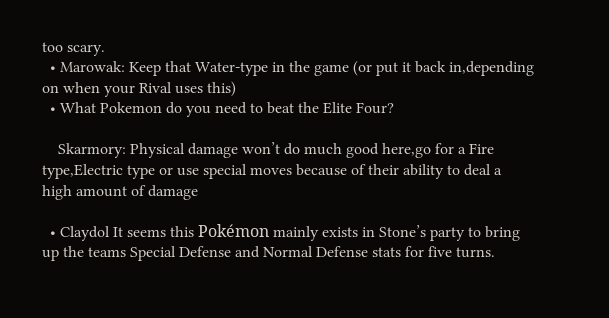too scary.
  • Marowak: Keep that Water-type in the game (or put it back in,depending on when your Rival uses this)
  • What Pokemon do you need to beat the Elite Four?

    Skarmory: Physical damage won’t do much good here,go for a Fire type,Electric type or use special moves because of their ability to deal a high amount of damage

  • Claydol It seems this Pokémon mainly exists in Stone’s party to bring up the teams Special Defense and Normal Defense stats for five turns.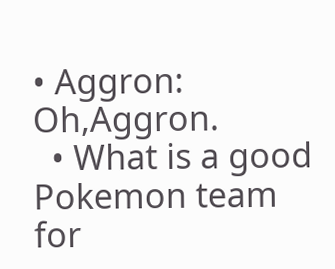• Aggron: Oh,Aggron.
  • What is a good Pokemon team for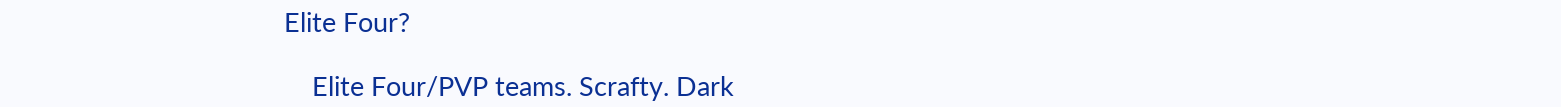Elite Four?

    Elite Four/PVP teams. Scrafty. Dark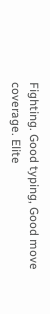Fighting. Good typing, Good move coverage. Elite